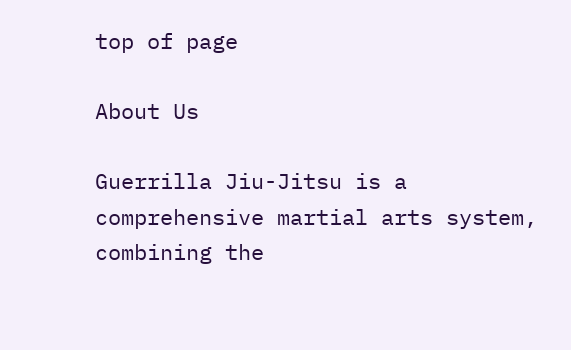top of page

About Us

Guerrilla Jiu-Jitsu is a comprehensive martial arts system, combining the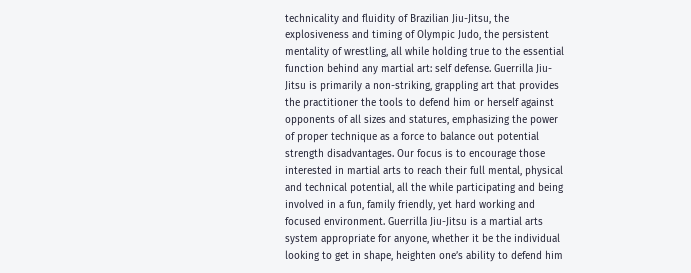technicality and fluidity of Brazilian Jiu-Jitsu, the explosiveness and timing of Olympic Judo, the persistent mentality of wrestling, all while holding true to the essential function behind any martial art: self defense. Guerrilla Jiu-Jitsu is primarily a non-striking, grappling art that provides the practitioner the tools to defend him or herself against opponents of all sizes and statures, emphasizing the power of proper technique as a force to balance out potential strength disadvantages. Our focus is to encourage those interested in martial arts to reach their full mental, physical and technical potential, all the while participating and being involved in a fun, family friendly, yet hard working and focused environment. Guerrilla Jiu-Jitsu is a martial arts system appropriate for anyone, whether it be the individual looking to get in shape, heighten one’s ability to defend him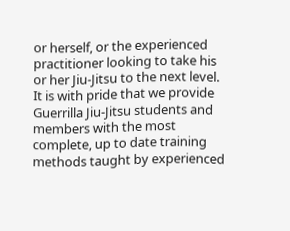or herself, or the experienced practitioner looking to take his or her Jiu-Jitsu to the next level. It is with pride that we provide Guerrilla Jiu-Jitsu students and members with the most complete, up to date training methods taught by experienced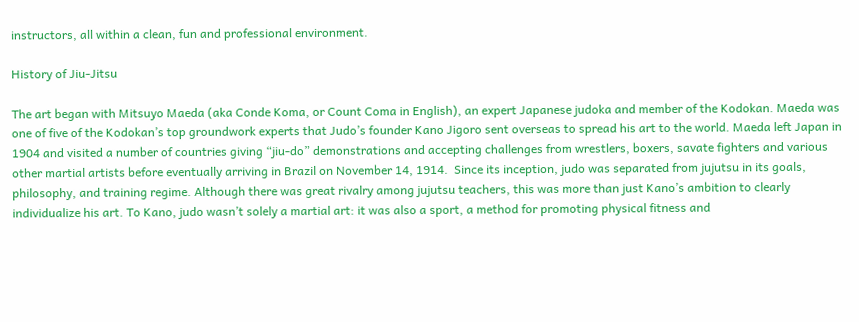instructors, all within a clean, fun and professional environment.

History of Jiu-Jitsu

The art began with Mitsuyo Maeda (aka Conde Koma, or Count Coma in English), an expert Japanese judoka and member of the Kodokan. Maeda was one of five of the Kodokan’s top groundwork experts that Judo’s founder Kano Jigoro sent overseas to spread his art to the world. Maeda left Japan in 1904 and visited a number of countries giving “jiu-do” demonstrations and accepting challenges from wrestlers, boxers, savate fighters and various other martial artists before eventually arriving in Brazil on November 14, 1914.  Since its inception, judo was separated from jujutsu in its goals, philosophy, and training regime. Although there was great rivalry among jujutsu teachers, this was more than just Kano’s ambition to clearly individualize his art. To Kano, judo wasn’t solely a martial art: it was also a sport, a method for promoting physical fitness and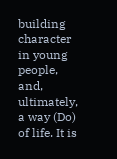building character in young people, and, ultimately, a way (Do) of life. It is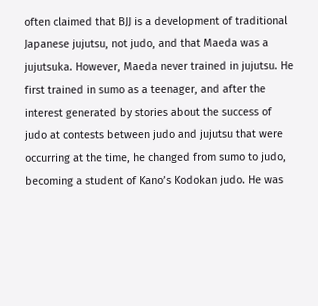often claimed that BJJ is a development of traditional Japanese jujutsu, not judo, and that Maeda was a jujutsuka. However, Maeda never trained in jujutsu. He first trained in sumo as a teenager, and after the interest generated by stories about the success of judo at contests between judo and jujutsu that were occurring at the time, he changed from sumo to judo, becoming a student of Kano’s Kodokan judo. He was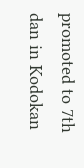promoted to 7th dan in Kodokan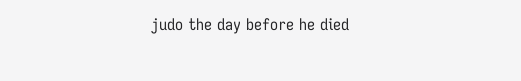judo the day before he died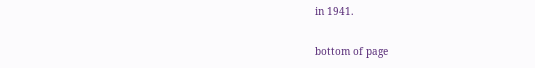in 1941.

bottom of page